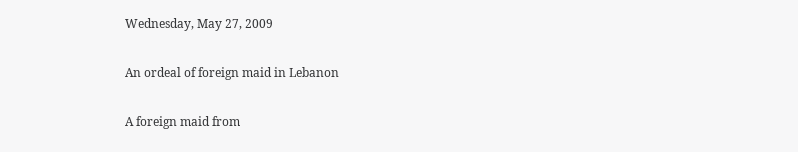Wednesday, May 27, 2009

An ordeal of foreign maid in Lebanon

A foreign maid from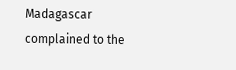Madagascar complained to the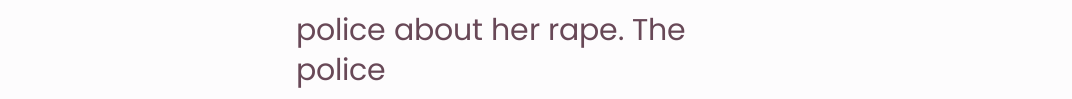police about her rape. The police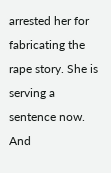arrested her for fabricating the rape story. She is serving a sentence now. And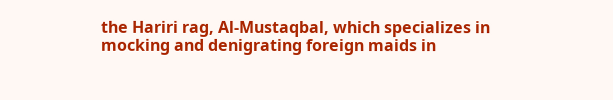the Hariri rag, Al-Mustaqbal, which specializes in mocking and denigrating foreign maids in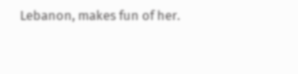Lebanon, makes fun of her.